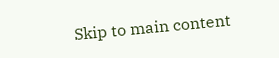Skip to main content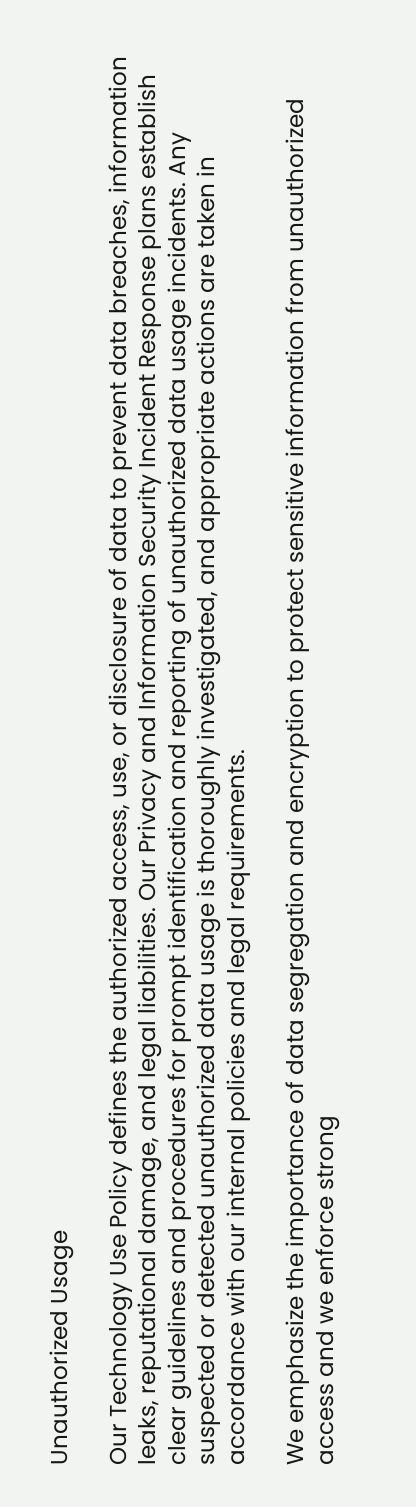Unauthorized Usage

Our Technology Use Policy defines the authorized access, use, or disclosure of data to prevent data breaches, information leaks, reputational damage, and legal liabilities. Our Privacy and Information Security Incident Response plans establish clear guidelines and procedures for prompt identification and reporting of unauthorized data usage incidents. Any suspected or detected unauthorized data usage is thoroughly investigated, and appropriate actions are taken in accordance with our internal policies and legal requirements.

We emphasize the importance of data segregation and encryption to protect sensitive information from unauthorized access and we enforce strong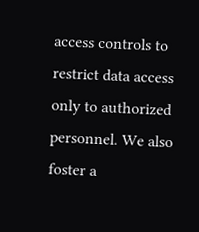access controls to restrict data access only to authorized personnel. We also foster a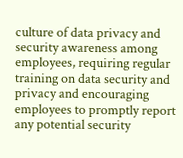culture of data privacy and security awareness among employees, requiring regular training on data security and privacy and encouraging employees to promptly report any potential security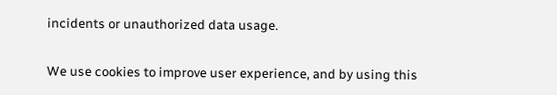incidents or unauthorized data usage.


We use cookies to improve user experience, and by using this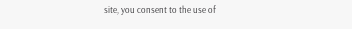site, you consent to the use of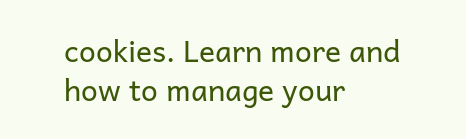cookies. Learn more and how to manage your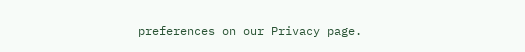preferences on our Privacy page.